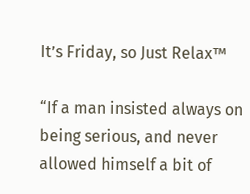It’s Friday, so Just Relax™

“If a man insisted always on being serious, and never allowed himself a bit of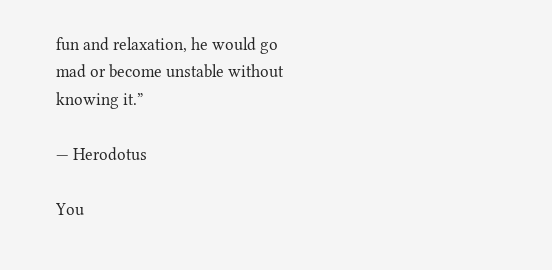fun and relaxation, he would go mad or become unstable without knowing it.”

— Herodotus

You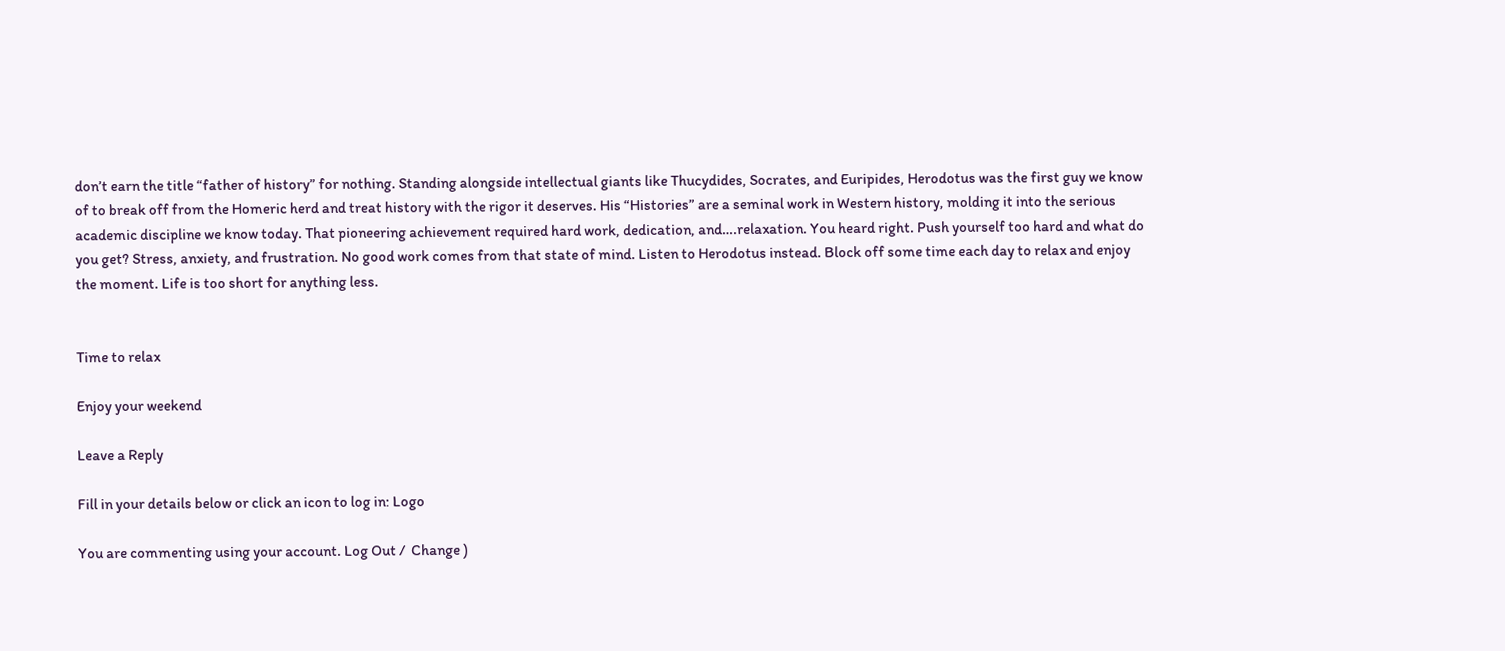don’t earn the title “father of history” for nothing. Standing alongside intellectual giants like Thucydides, Socrates, and Euripides, Herodotus was the first guy we know of to break off from the Homeric herd and treat history with the rigor it deserves. His “Histories” are a seminal work in Western history, molding it into the serious academic discipline we know today. That pioneering achievement required hard work, dedication, and….relaxation. You heard right. Push yourself too hard and what do you get? Stress, anxiety, and frustration. No good work comes from that state of mind. Listen to Herodotus instead. Block off some time each day to relax and enjoy the moment. Life is too short for anything less.


Time to relax

Enjoy your weekend

Leave a Reply

Fill in your details below or click an icon to log in: Logo

You are commenting using your account. Log Out /  Change )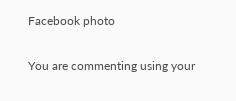Facebook photo

You are commenting using your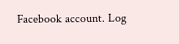Facebook account. Log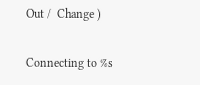Out /  Change )

Connecting to %s